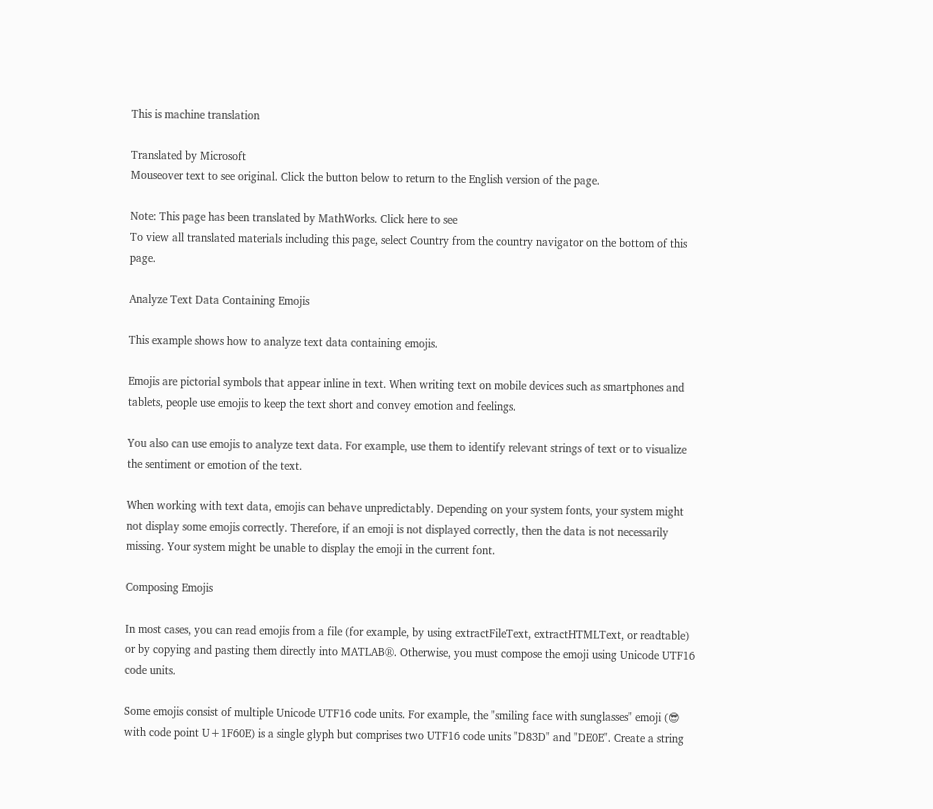This is machine translation

Translated by Microsoft
Mouseover text to see original. Click the button below to return to the English version of the page.

Note: This page has been translated by MathWorks. Click here to see
To view all translated materials including this page, select Country from the country navigator on the bottom of this page.

Analyze Text Data Containing Emojis

This example shows how to analyze text data containing emojis.

Emojis are pictorial symbols that appear inline in text. When writing text on mobile devices such as smartphones and tablets, people use emojis to keep the text short and convey emotion and feelings.

You also can use emojis to analyze text data. For example, use them to identify relevant strings of text or to visualize the sentiment or emotion of the text.

When working with text data, emojis can behave unpredictably. Depending on your system fonts, your system might not display some emojis correctly. Therefore, if an emoji is not displayed correctly, then the data is not necessarily missing. Your system might be unable to display the emoji in the current font.

Composing Emojis

In most cases, you can read emojis from a file (for example, by using extractFileText, extractHTMLText, or readtable) or by copying and pasting them directly into MATLAB®. Otherwise, you must compose the emoji using Unicode UTF16 code units.

Some emojis consist of multiple Unicode UTF16 code units. For example, the "smiling face with sunglasses" emoji (😎 with code point U+1F60E) is a single glyph but comprises two UTF16 code units "D83D" and "DE0E". Create a string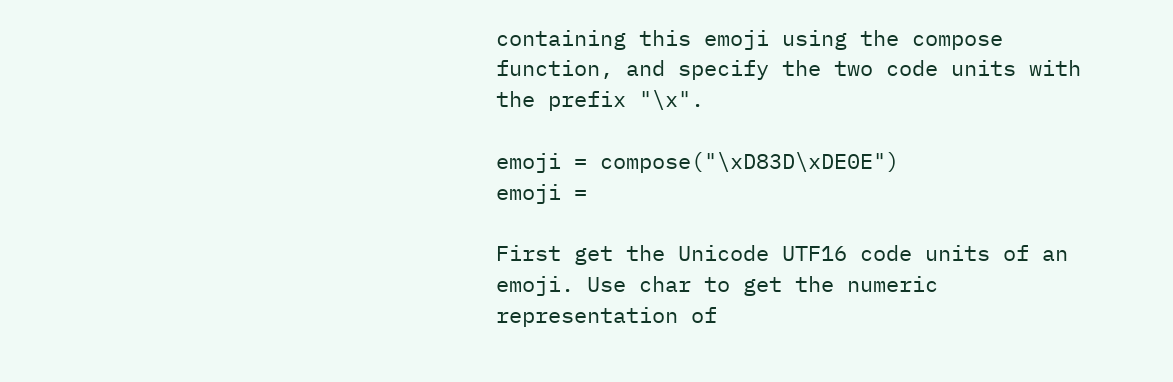containing this emoji using the compose function, and specify the two code units with the prefix "\x".

emoji = compose("\xD83D\xDE0E")
emoji =

First get the Unicode UTF16 code units of an emoji. Use char to get the numeric representation of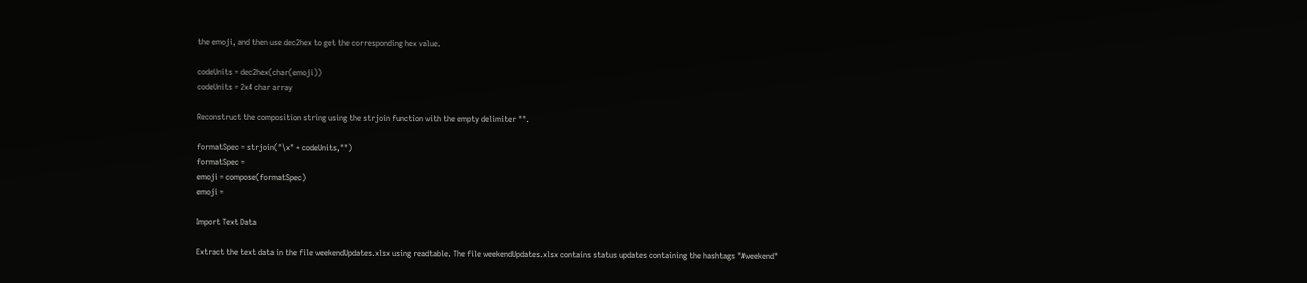the emoji, and then use dec2hex to get the corresponding hex value.

codeUnits = dec2hex(char(emoji))
codeUnits = 2x4 char array

Reconstruct the composition string using the strjoin function with the empty delimiter "".

formatSpec = strjoin("\x" + codeUnits,"")
formatSpec =
emoji = compose(formatSpec)
emoji =

Import Text Data

Extract the text data in the file weekendUpdates.xlsx using readtable. The file weekendUpdates.xlsx contains status updates containing the hashtags "#weekend"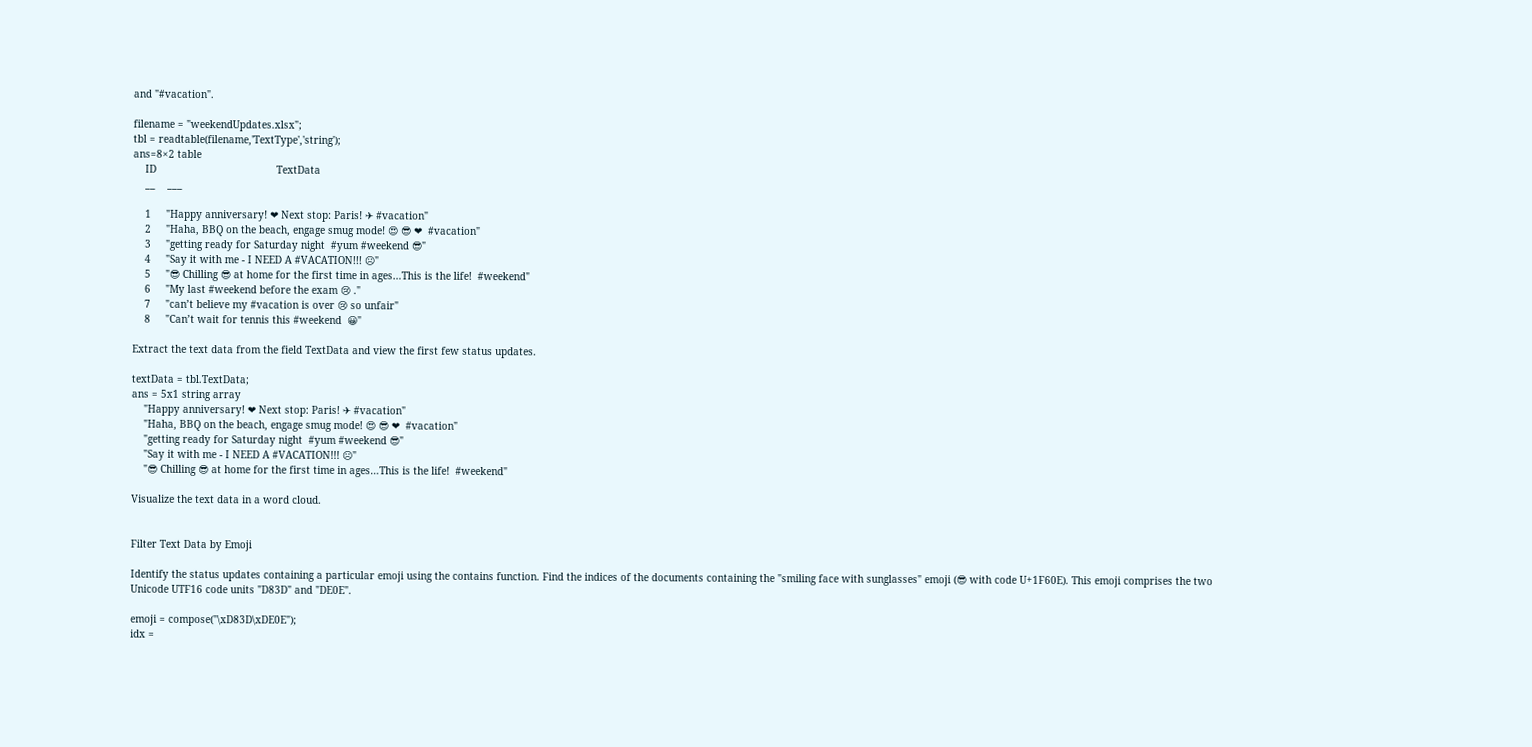and "#vacation".

filename = "weekendUpdates.xlsx";
tbl = readtable(filename,'TextType','string');
ans=8×2 table
    ID                                        TextData
    __    ___

    1     "Happy anniversary! ❤ Next stop: Paris! ✈ #vacation"
    2     "Haha, BBQ on the beach, engage smug mode! 😍 😎 ❤  #vacation"
    3     "getting ready for Saturday night  #yum #weekend 😎"
    4     "Say it with me - I NEED A #VACATION!!! ☹"
    5     "😎 Chilling 😎 at home for the first time in ages…This is the life!  #weekend"
    6     "My last #weekend before the exam 😢 ."
    7     "can’t believe my #vacation is over 😢 so unfair"
    8     "Can’t wait for tennis this #weekend  😀"

Extract the text data from the field TextData and view the first few status updates.

textData = tbl.TextData;
ans = 5x1 string array
    "Happy anniversary! ❤ Next stop: Paris! ✈ #vacation"
    "Haha, BBQ on the beach, engage smug mode! 😍 😎 ❤  #vacation"
    "getting ready for Saturday night  #yum #weekend 😎"
    "Say it with me - I NEED A #VACATION!!! ☹"
    "😎 Chilling 😎 at home for the first time in ages…This is the life!  #weekend"

Visualize the text data in a word cloud.


Filter Text Data by Emoji

Identify the status updates containing a particular emoji using the contains function. Find the indices of the documents containing the "smiling face with sunglasses" emoji (😎 with code U+1F60E). This emoji comprises the two Unicode UTF16 code units "D83D" and "DE0E".

emoji = compose("\xD83D\xDE0E");
idx =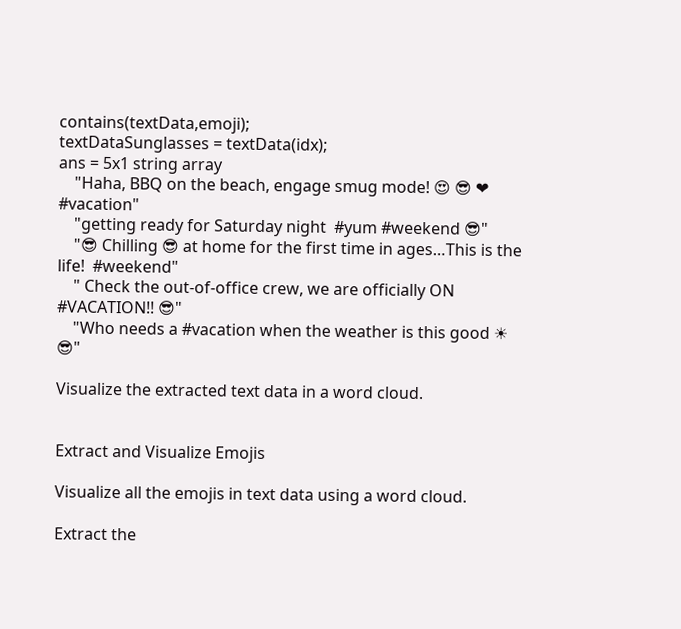contains(textData,emoji);
textDataSunglasses = textData(idx);
ans = 5x1 string array
    "Haha, BBQ on the beach, engage smug mode! 😍 😎 ❤  #vacation"
    "getting ready for Saturday night  #yum #weekend 😎"
    "😎 Chilling 😎 at home for the first time in ages…This is the life!  #weekend"
    " Check the out-of-office crew, we are officially ON #VACATION!! 😎"
    "Who needs a #vacation when the weather is this good ☀ 😎"

Visualize the extracted text data in a word cloud.


Extract and Visualize Emojis

Visualize all the emojis in text data using a word cloud.

Extract the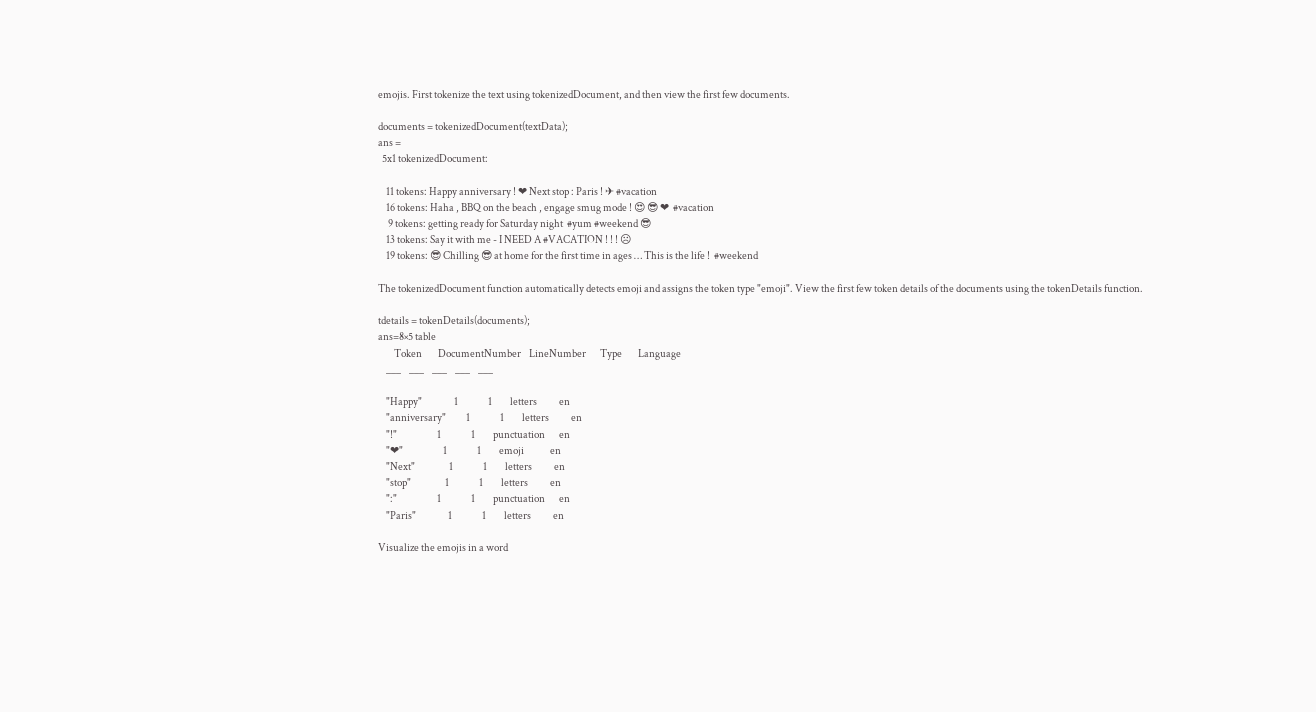emojis. First tokenize the text using tokenizedDocument, and then view the first few documents.

documents = tokenizedDocument(textData);
ans =
  5x1 tokenizedDocument:

    11 tokens: Happy anniversary ! ❤ Next stop : Paris ! ✈ #vacation
    16 tokens: Haha , BBQ on the beach , engage smug mode ! 😍 😎 ❤  #vacation
     9 tokens: getting ready for Saturday night  #yum #weekend 😎
    13 tokens: Say it with me - I NEED A #VACATION ! ! ! ☹
    19 tokens: 😎 Chilling 😎 at home for the first time in ages … This is the life !  #weekend

The tokenizedDocument function automatically detects emoji and assigns the token type "emoji". View the first few token details of the documents using the tokenDetails function.

tdetails = tokenDetails(documents);
ans=8×5 table
        Token        DocumentNumber    LineNumber       Type        Language
    ___    ___    ___    ___    ___

    "Happy"                1               1         letters           en
    "anniversary"          1               1         letters           en
    "!"                    1               1         punctuation       en
    "❤"                    1               1         emoji             en
    "Next"                 1               1         letters           en
    "stop"                 1               1         letters           en
    ":"                    1               1         punctuation       en
    "Paris"                1               1         letters           en

Visualize the emojis in a word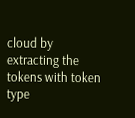cloud by extracting the tokens with token type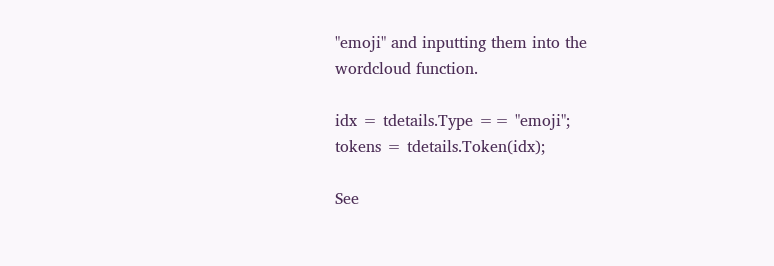"emoji" and inputting them into the wordcloud function.

idx = tdetails.Type == "emoji";
tokens = tdetails.Token(idx);

See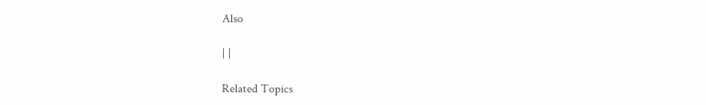Also

| |

Related Topics